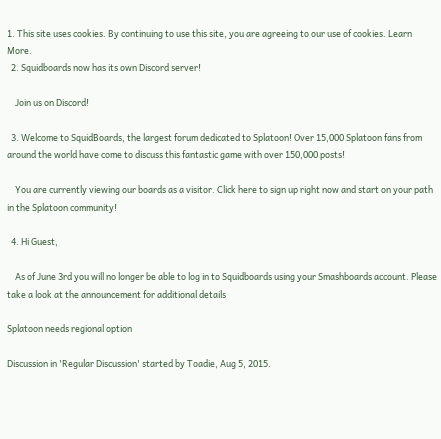1. This site uses cookies. By continuing to use this site, you are agreeing to our use of cookies. Learn More.
  2. Squidboards now has its own Discord server!

    Join us on Discord!

  3. Welcome to SquidBoards, the largest forum dedicated to Splatoon! Over 15,000 Splatoon fans from around the world have come to discuss this fantastic game with over 150,000 posts!

    You are currently viewing our boards as a visitor. Click here to sign up right now and start on your path in the Splatoon community!

  4. Hi Guest,

    As of June 3rd you will no longer be able to log in to Squidboards using your Smashboards account. Please take a look at the announcement for additional details

Splatoon needs regional option

Discussion in 'Regular Discussion' started by Toadie, Aug 5, 2015.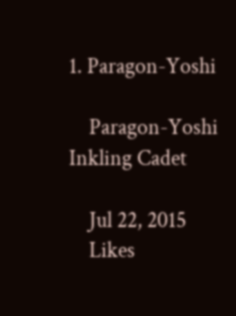1. Paragon-Yoshi

    Paragon-Yoshi Inkling Cadet

    Jul 22, 2015
    Likes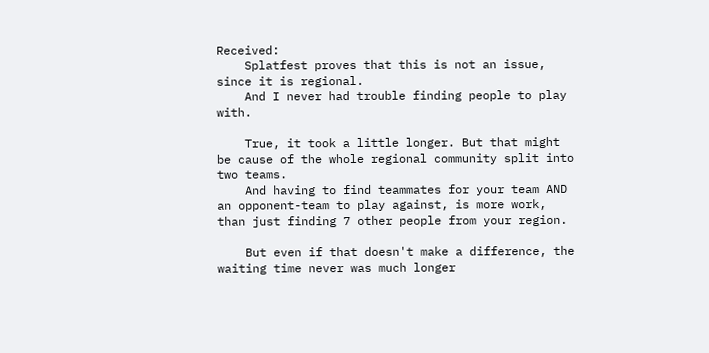Received:
    Splatfest proves that this is not an issue, since it is regional.
    And I never had trouble finding people to play with.

    True, it took a little longer. But that might be cause of the whole regional community split into two teams.
    And having to find teammates for your team AND an opponent-team to play against, is more work, than just finding 7 other people from your region.

    But even if that doesn't make a difference, the waiting time never was much longer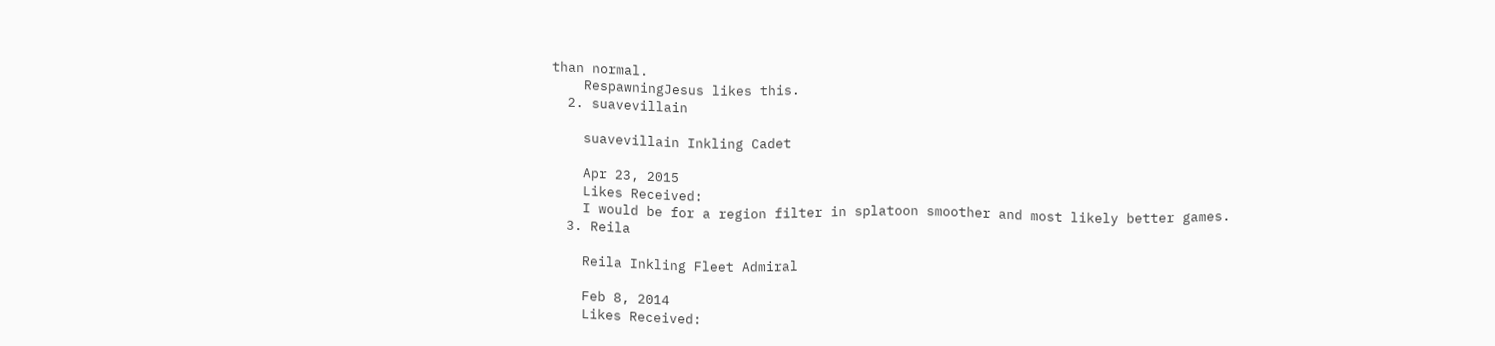than normal.
    RespawningJesus likes this.
  2. suavevillain

    suavevillain Inkling Cadet

    Apr 23, 2015
    Likes Received:
    I would be for a region filter in splatoon smoother and most likely better games.
  3. Reila

    Reila Inkling Fleet Admiral

    Feb 8, 2014
    Likes Received: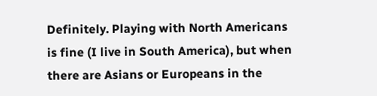Definitely. Playing with North Americans is fine (I live in South America), but when there are Asians or Europeans in the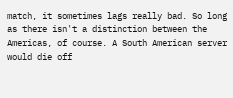match, it sometimes lags really bad. So long as there isn't a distinction between the Americas, of course. A South American server would die off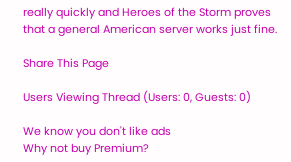really quickly and Heroes of the Storm proves that a general American server works just fine.

Share This Page

Users Viewing Thread (Users: 0, Guests: 0)

We know you don't like ads
Why not buy Premium?